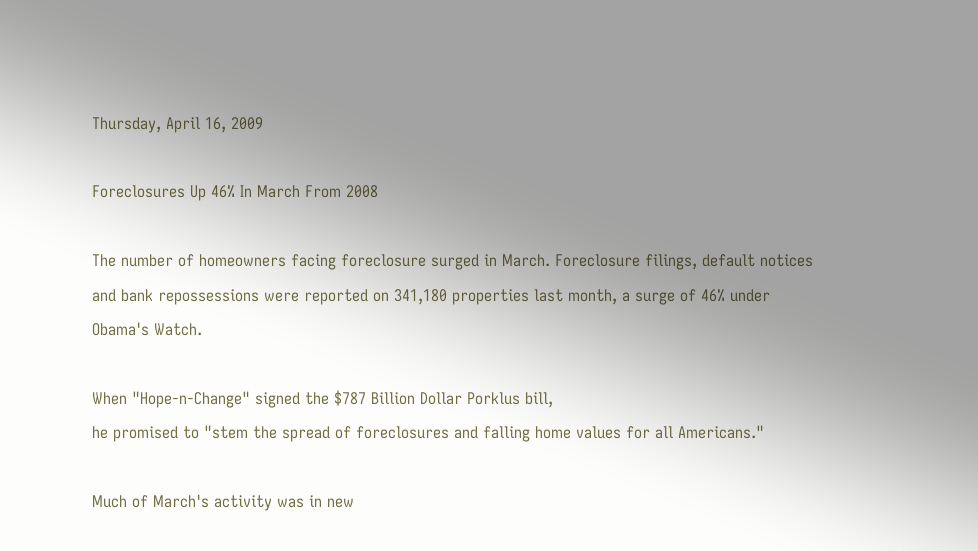Thursday, April 16, 2009

Foreclosures Up 46% In March From 2008

The number of homeowners facing foreclosure surged in March. Foreclosure filings, default notices and bank repossessions were reported on 341,180 properties last month, a surge of 46% under Obama's Watch.

When "Hope-n-Change" signed the $787 Billion Dollar Porklus bill,
he promised to "stem the spread of foreclosures and falling home values for all Americans."

Much of March's activity was in new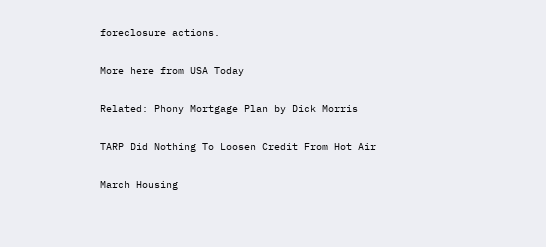foreclosure actions.

More here from USA Today

Related: Phony Mortgage Plan by Dick Morris

TARP Did Nothing To Loosen Credit From Hot Air

March Housing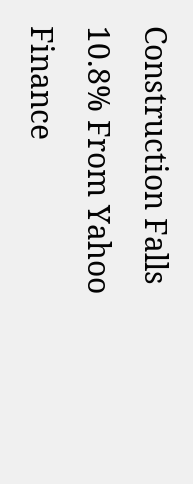Construction Falls 10.8% From Yahoo Finance